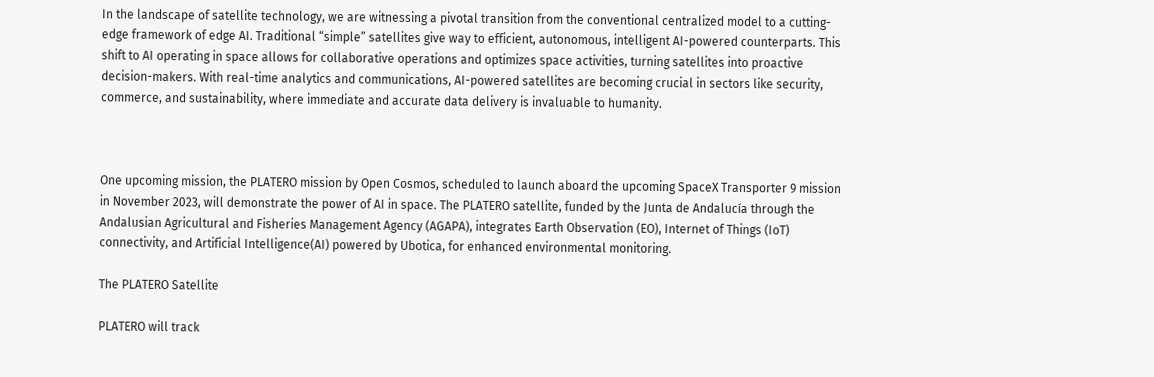In the landscape of satellite technology, we are witnessing a pivotal transition from the conventional centralized model to a cutting-edge framework of edge AI. Traditional “simple” satellites give way to efficient, autonomous, intelligent AI-powered counterparts. This shift to AI operating in space allows for collaborative operations and optimizes space activities, turning satellites into proactive decision-makers. With real-time analytics and communications, AI-powered satellites are becoming crucial in sectors like security, commerce, and sustainability, where immediate and accurate data delivery is invaluable to humanity.



One upcoming mission, the PLATERO mission by Open Cosmos, scheduled to launch aboard the upcoming SpaceX Transporter 9 mission in November 2023, will demonstrate the power of AI in space. The PLATERO satellite, funded by the Junta de Andalucía through the Andalusian Agricultural and Fisheries Management Agency (AGAPA), integrates Earth Observation (EO), Internet of Things (IoT) connectivity, and Artificial Intelligence(AI) powered by Ubotica, for enhanced environmental monitoring.

The PLATERO Satellite

PLATERO will track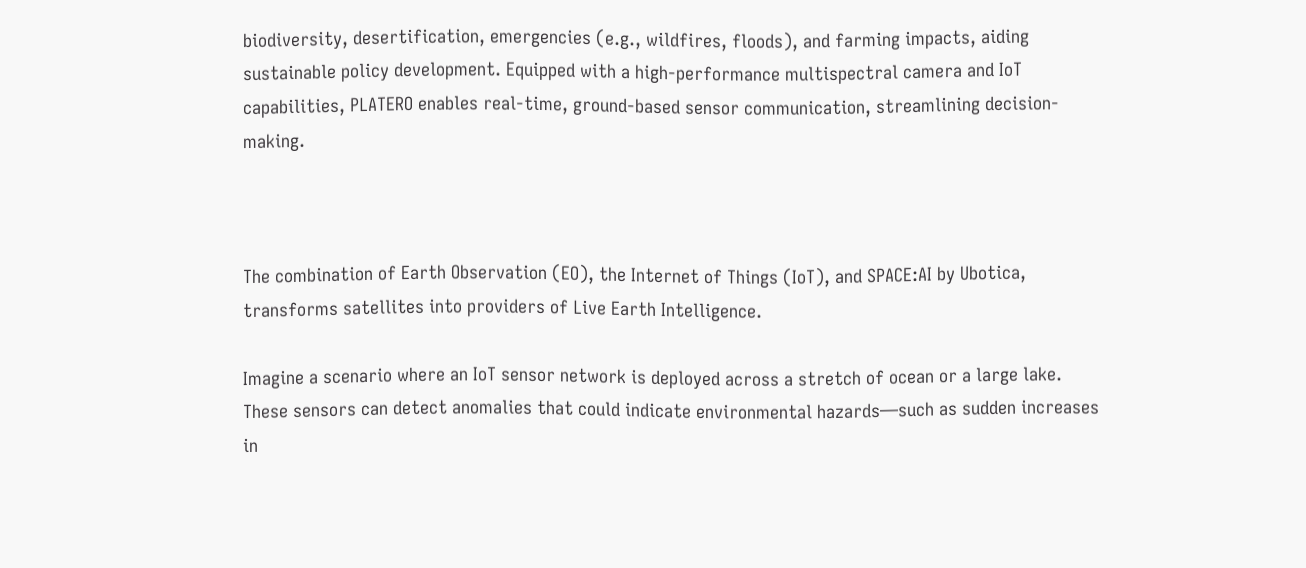biodiversity, desertification, emergencies (e.g., wildfires, floods), and farming impacts, aiding sustainable policy development. Equipped with a high-performance multispectral camera and IoT capabilities, PLATERO enables real-time, ground-based sensor communication, streamlining decision-making.



The combination of Earth Observation (EO), the Internet of Things (IoT), and SPACE:AI by Ubotica, transforms satellites into providers of Live Earth Intelligence.

Imagine a scenario where an IoT sensor network is deployed across a stretch of ocean or a large lake. These sensors can detect anomalies that could indicate environmental hazards—such as sudden increases in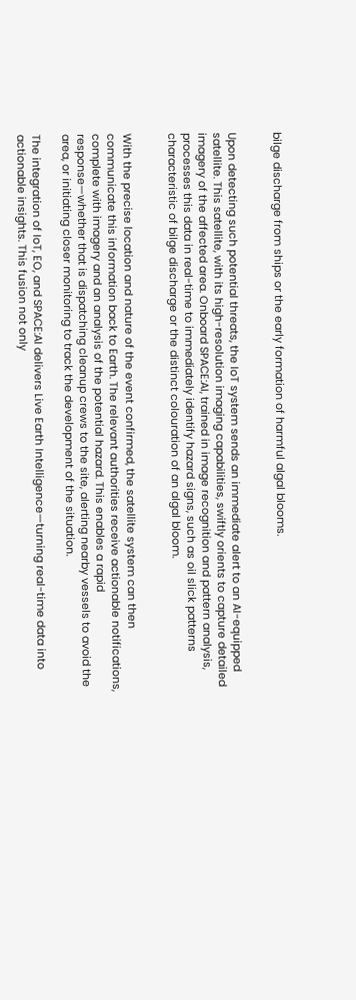bilge discharge from ships or the early formation of harmful algal blooms.


Upon detecting such potential threats, the IoT system sends an immediate alert to an AI-equipped satellite. This satellite, with its high-resolution imaging capabilities, swiftly orients to capture detailed imagery of the affected area. Onboard SPACE:AI, trained in image recognition and pattern analysis, processes this data in real-time to immediately identify hazard signs, such as oil slick patterns characteristic of bilge discharge or the distinct colouration of an algal bloom.


With the precise location and nature of the event confirmed, the satellite system can then communicate this information back to Earth. The relevant authorities receive actionable notifications, complete with imagery and an analysis of the potential hazard. This enables a rapid response—whether that is dispatching cleanup crews to the site, alerting nearby vessels to avoid the area, or initiating closer monitoring to track the development of the situation.

The integration of IoT, EO, and SPACE:AI delivers Live Earth Intelligence—turning real-time data into actionable insights. This fusion not only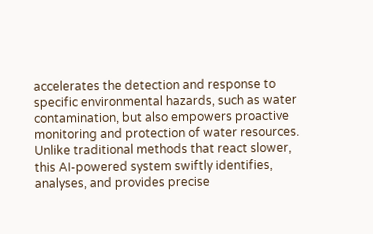accelerates the detection and response to specific environmental hazards, such as water contamination, but also empowers proactive monitoring and protection of water resources. Unlike traditional methods that react slower, this AI-powered system swiftly identifies, analyses, and provides precise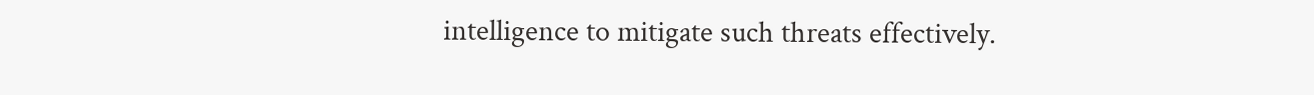intelligence to mitigate such threats effectively.